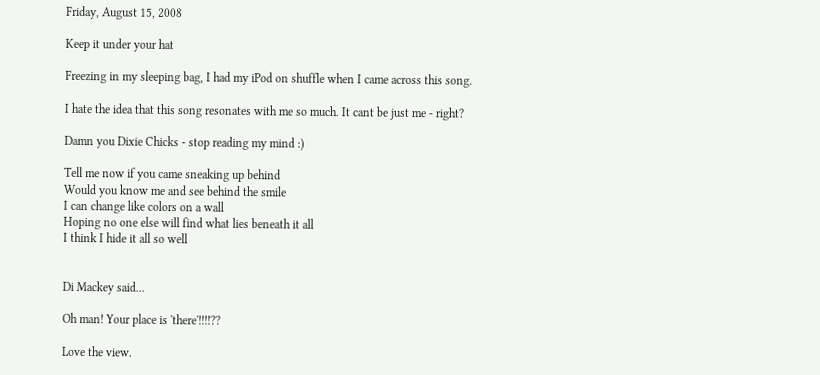Friday, August 15, 2008

Keep it under your hat

Freezing in my sleeping bag, I had my iPod on shuffle when I came across this song.

I hate the idea that this song resonates with me so much. It cant be just me - right?

Damn you Dixie Chicks - stop reading my mind :)

Tell me now if you came sneaking up behind
Would you know me and see behind the smile
I can change like colors on a wall
Hoping no one else will find what lies beneath it all
I think I hide it all so well


Di Mackey said...

Oh man! Your place is 'there'!!!!??

Love the view.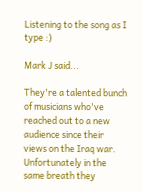Listening to the song as I type :)

Mark J said...

They're a talented bunch of musicians who've reached out to a new audience since their views on the Iraq war. Unfortunately in the same breath they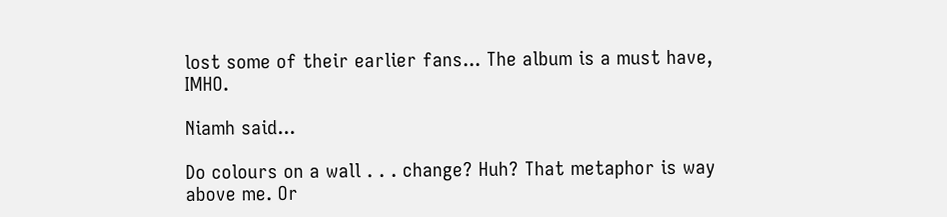lost some of their earlier fans... The album is a must have, IMHO.

Niamh said...

Do colours on a wall . . . change? Huh? That metaphor is way above me. Or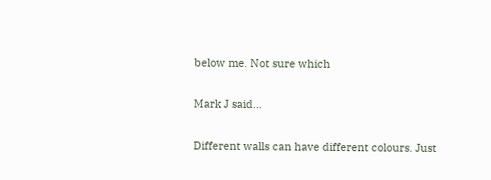below me. Not sure which

Mark J said...

Different walls can have different colours. Just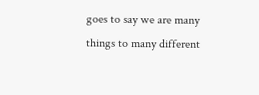goes to say we are many things to many different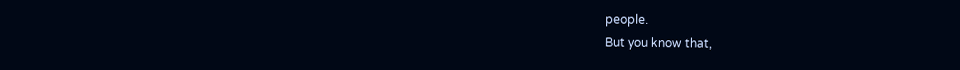people.
But you know that,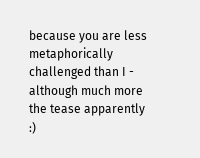because you are less metaphorically challenged than I - although much more the tease apparently :)